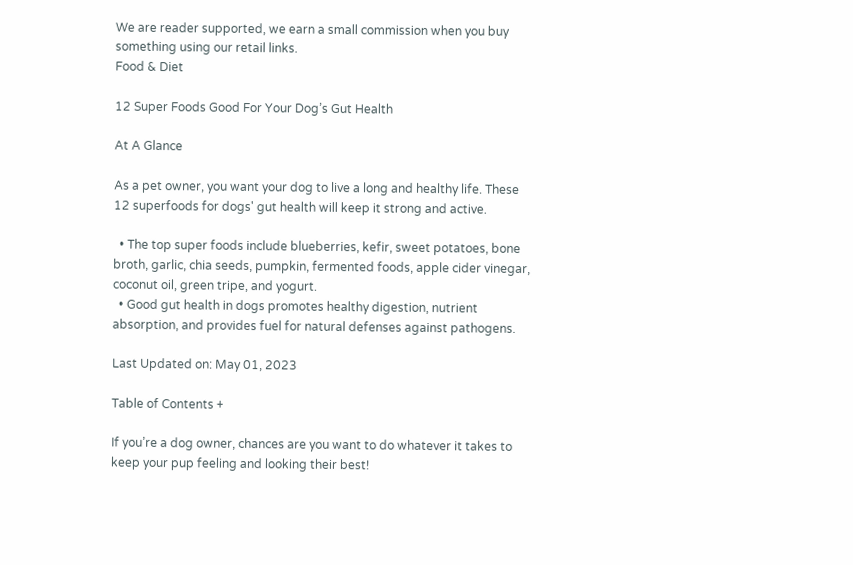We are reader supported, we earn a small commission when you buy something using our retail links.
Food & Diet

12 Super Foods Good For Your Dog’s Gut Health

At A Glance

As a pet owner, you want your dog to live a long and healthy life. These 12 superfoods for dogs' gut health will keep it strong and active.

  • The top super foods include blueberries, kefir, sweet potatoes, bone broth, garlic, chia seeds, pumpkin, fermented foods, apple cider vinegar, coconut oil, green tripe, and yogurt.
  • Good gut health in dogs promotes healthy digestion, nutrient absorption, and provides fuel for natural defenses against pathogens.

Last Updated on: May 01, 2023

Table of Contents +

If you’re a dog owner, chances are you want to do whatever it takes to keep your pup feeling and looking their best!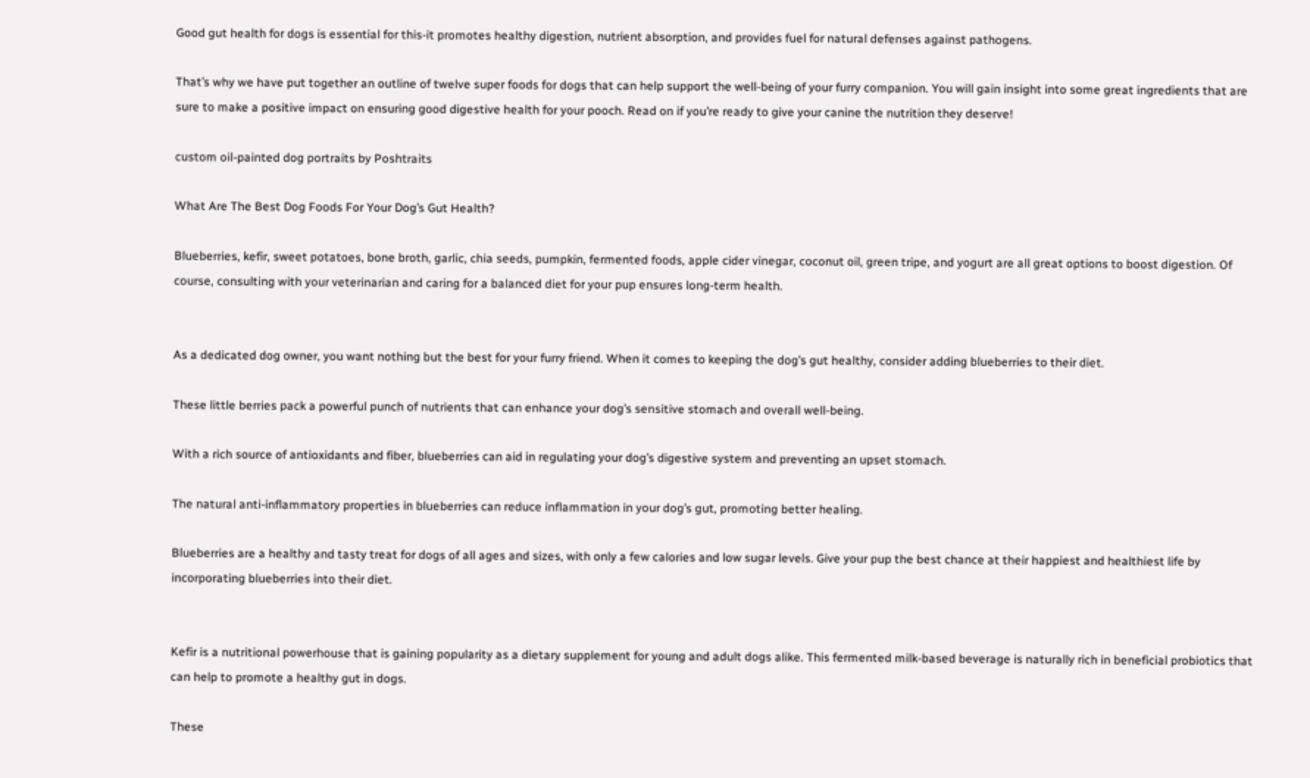Good gut health for dogs is essential for this-it promotes healthy digestion, nutrient absorption, and provides fuel for natural defenses against pathogens.

That’s why we have put together an outline of twelve super foods for dogs that can help support the well-being of your furry companion. You will gain insight into some great ingredients that are sure to make a positive impact on ensuring good digestive health for your pooch. Read on if you’re ready to give your canine the nutrition they deserve!

custom oil-painted dog portraits by Poshtraits

What Are The Best Dog Foods For Your Dog’s Gut Health?

Blueberries, kefir, sweet potatoes, bone broth, garlic, chia seeds, pumpkin, fermented foods, apple cider vinegar, coconut oil, green tripe, and yogurt are all great options to boost digestion. Of course, consulting with your veterinarian and caring for a balanced diet for your pup ensures long-term health.


As a dedicated dog owner, you want nothing but the best for your furry friend. When it comes to keeping the dog’s gut healthy, consider adding blueberries to their diet.

These little berries pack a powerful punch of nutrients that can enhance your dog’s sensitive stomach and overall well-being.

With a rich source of antioxidants and fiber, blueberries can aid in regulating your dog’s digestive system and preventing an upset stomach.

The natural anti-inflammatory properties in blueberries can reduce inflammation in your dog’s gut, promoting better healing.

Blueberries are a healthy and tasty treat for dogs of all ages and sizes, with only a few calories and low sugar levels. Give your pup the best chance at their happiest and healthiest life by incorporating blueberries into their diet.


Kefir is a nutritional powerhouse that is gaining popularity as a dietary supplement for young and adult dogs alike. This fermented milk-based beverage is naturally rich in beneficial probiotics that can help to promote a healthy gut in dogs.

These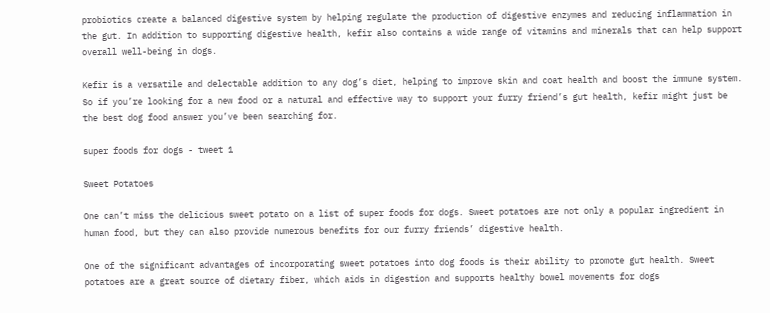probiotics create a balanced digestive system by helping regulate the production of digestive enzymes and reducing inflammation in the gut. In addition to supporting digestive health, kefir also contains a wide range of vitamins and minerals that can help support overall well-being in dogs.

Kefir is a versatile and delectable addition to any dog’s diet, helping to improve skin and coat health and boost the immune system. So if you’re looking for a new food or a natural and effective way to support your furry friend’s gut health, kefir might just be the best dog food answer you’ve been searching for.

super foods for dogs - tweet 1

Sweet Potatoes

One can’t miss the delicious sweet potato on a list of super foods for dogs. Sweet potatoes are not only a popular ingredient in human food, but they can also provide numerous benefits for our furry friends’ digestive health.

One of the significant advantages of incorporating sweet potatoes into dog foods is their ability to promote gut health. Sweet potatoes are a great source of dietary fiber, which aids in digestion and supports healthy bowel movements for dogs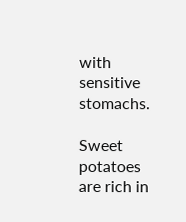with sensitive stomachs.

Sweet potatoes are rich in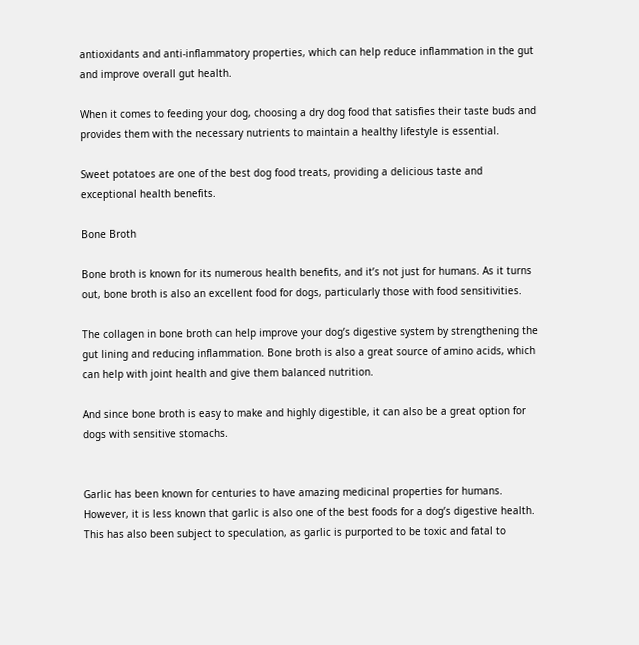antioxidants and anti-inflammatory properties, which can help reduce inflammation in the gut and improve overall gut health.

When it comes to feeding your dog, choosing a dry dog food that satisfies their taste buds and provides them with the necessary nutrients to maintain a healthy lifestyle is essential.

Sweet potatoes are one of the best dog food treats, providing a delicious taste and exceptional health benefits.

Bone Broth

Bone broth is known for its numerous health benefits, and it’s not just for humans. As it turns out, bone broth is also an excellent food for dogs, particularly those with food sensitivities.

The collagen in bone broth can help improve your dog’s digestive system by strengthening the gut lining and reducing inflammation. Bone broth is also a great source of amino acids, which can help with joint health and give them balanced nutrition.

And since bone broth is easy to make and highly digestible, it can also be a great option for dogs with sensitive stomachs.


Garlic has been known for centuries to have amazing medicinal properties for humans. However, it is less known that garlic is also one of the best foods for a dog’s digestive health. This has also been subject to speculation, as garlic is purported to be toxic and fatal to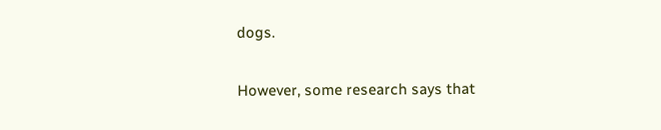dogs.

However, some research says that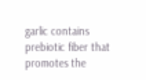garlic contains prebiotic fiber that promotes the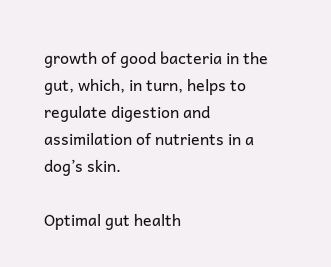growth of good bacteria in the gut, which, in turn, helps to regulate digestion and assimilation of nutrients in a dog’s skin.

Optimal gut health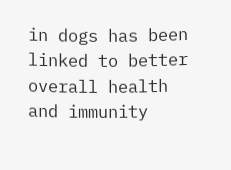in dogs has been linked to better overall health and immunity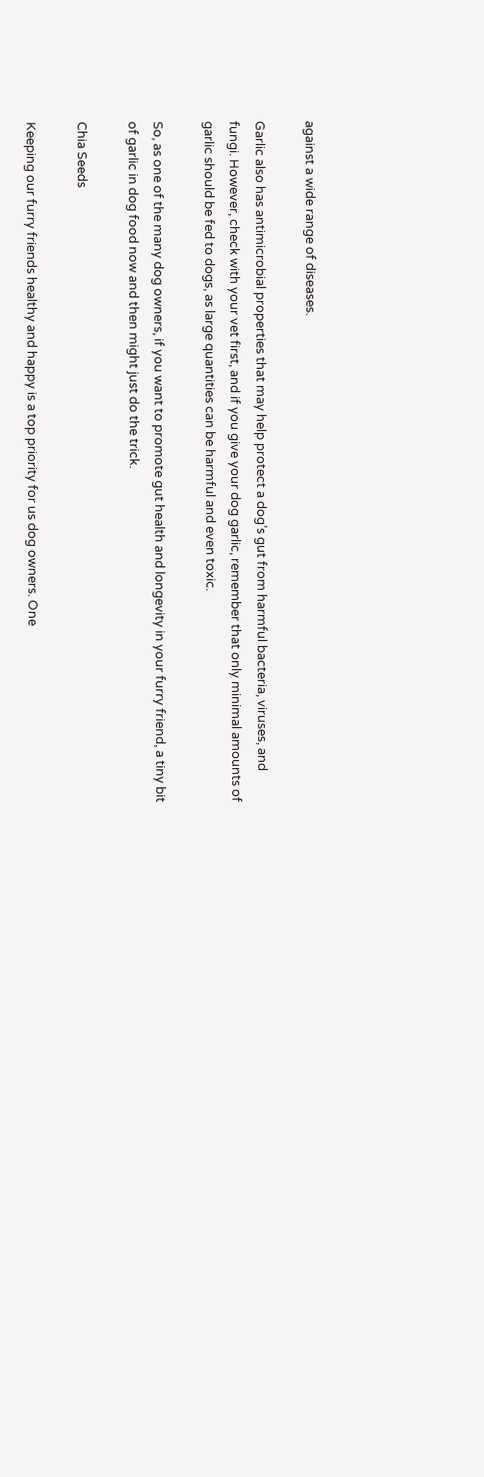against a wide range of diseases.

Garlic also has antimicrobial properties that may help protect a dog’s gut from harmful bacteria, viruses, and fungi. However, check with your vet first, and if you give your dog garlic, remember that only minimal amounts of garlic should be fed to dogs, as large quantities can be harmful and even toxic.

So, as one of the many dog owners, if you want to promote gut health and longevity in your furry friend, a tiny bit of garlic in dog food now and then might just do the trick.

Chia Seeds

Keeping our furry friends healthy and happy is a top priority for us dog owners. One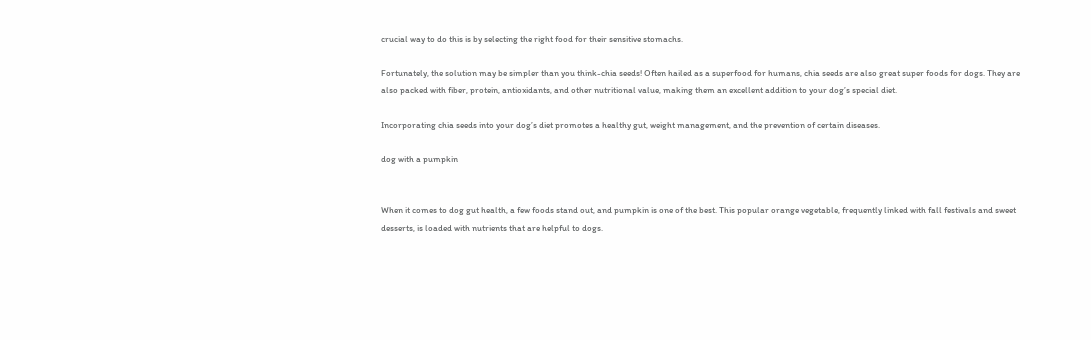crucial way to do this is by selecting the right food for their sensitive stomachs.

Fortunately, the solution may be simpler than you think-chia seeds! Often hailed as a superfood for humans, chia seeds are also great super foods for dogs. They are also packed with fiber, protein, antioxidants, and other nutritional value, making them an excellent addition to your dog’s special diet.

Incorporating chia seeds into your dog’s diet promotes a healthy gut, weight management, and the prevention of certain diseases.

dog with a pumpkin


When it comes to dog gut health, a few foods stand out, and pumpkin is one of the best. This popular orange vegetable, frequently linked with fall festivals and sweet desserts, is loaded with nutrients that are helpful to dogs.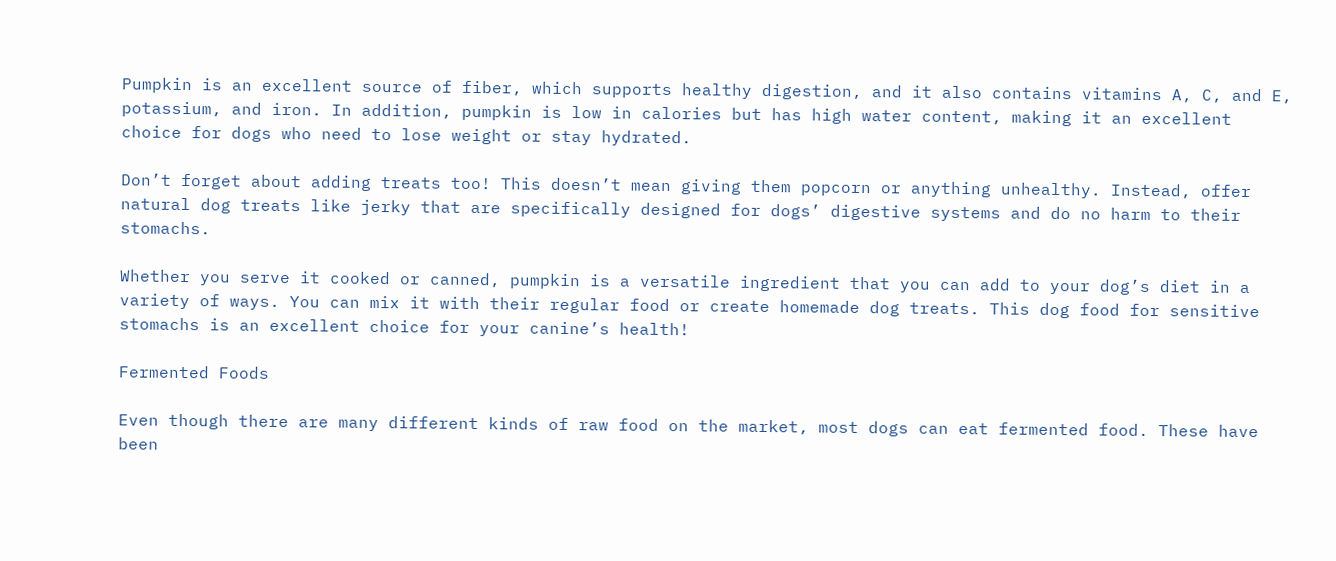Pumpkin is an excellent source of fiber, which supports healthy digestion, and it also contains vitamins A, C, and E, potassium, and iron. In addition, pumpkin is low in calories but has high water content, making it an excellent choice for dogs who need to lose weight or stay hydrated.

Don’t forget about adding treats too! This doesn’t mean giving them popcorn or anything unhealthy. Instead, offer natural dog treats like jerky that are specifically designed for dogs’ digestive systems and do no harm to their stomachs.

Whether you serve it cooked or canned, pumpkin is a versatile ingredient that you can add to your dog’s diet in a variety of ways. You can mix it with their regular food or create homemade dog treats. This dog food for sensitive stomachs is an excellent choice for your canine’s health!

Fermented Foods

Even though there are many different kinds of raw food on the market, most dogs can eat fermented food. These have been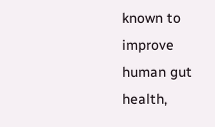known to improve human gut health,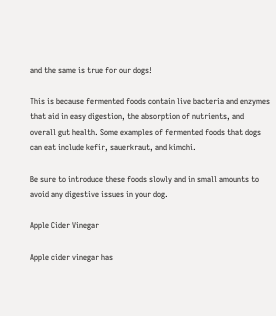and the same is true for our dogs!

This is because fermented foods contain live bacteria and enzymes that aid in easy digestion, the absorption of nutrients, and overall gut health. Some examples of fermented foods that dogs can eat include kefir, sauerkraut, and kimchi.

Be sure to introduce these foods slowly and in small amounts to avoid any digestive issues in your dog.

Apple Cider Vinegar

Apple cider vinegar has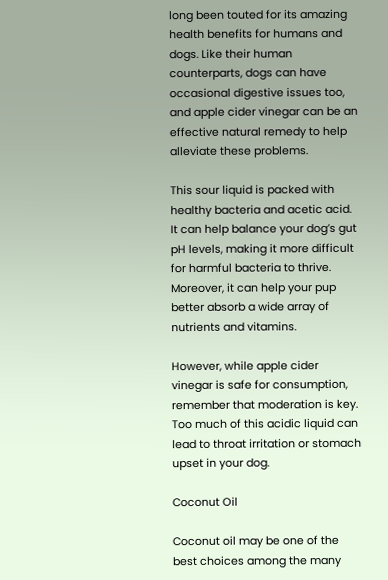long been touted for its amazing health benefits for humans and dogs. Like their human counterparts, dogs can have occasional digestive issues too, and apple cider vinegar can be an effective natural remedy to help alleviate these problems.

This sour liquid is packed with healthy bacteria and acetic acid. It can help balance your dog’s gut pH levels, making it more difficult for harmful bacteria to thrive. Moreover, it can help your pup better absorb a wide array of nutrients and vitamins.

However, while apple cider vinegar is safe for consumption, remember that moderation is key. Too much of this acidic liquid can lead to throat irritation or stomach upset in your dog.

Coconut Oil

Coconut oil may be one of the best choices among the many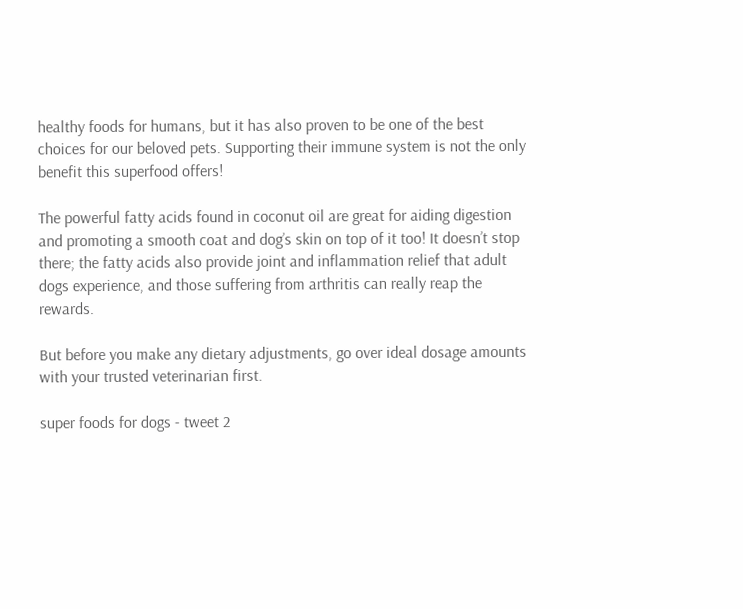healthy foods for humans, but it has also proven to be one of the best choices for our beloved pets. Supporting their immune system is not the only benefit this superfood offers!

The powerful fatty acids found in coconut oil are great for aiding digestion and promoting a smooth coat and dog’s skin on top of it too! It doesn’t stop there; the fatty acids also provide joint and inflammation relief that adult dogs experience, and those suffering from arthritis can really reap the rewards.

But before you make any dietary adjustments, go over ideal dosage amounts with your trusted veterinarian first.

super foods for dogs - tweet 2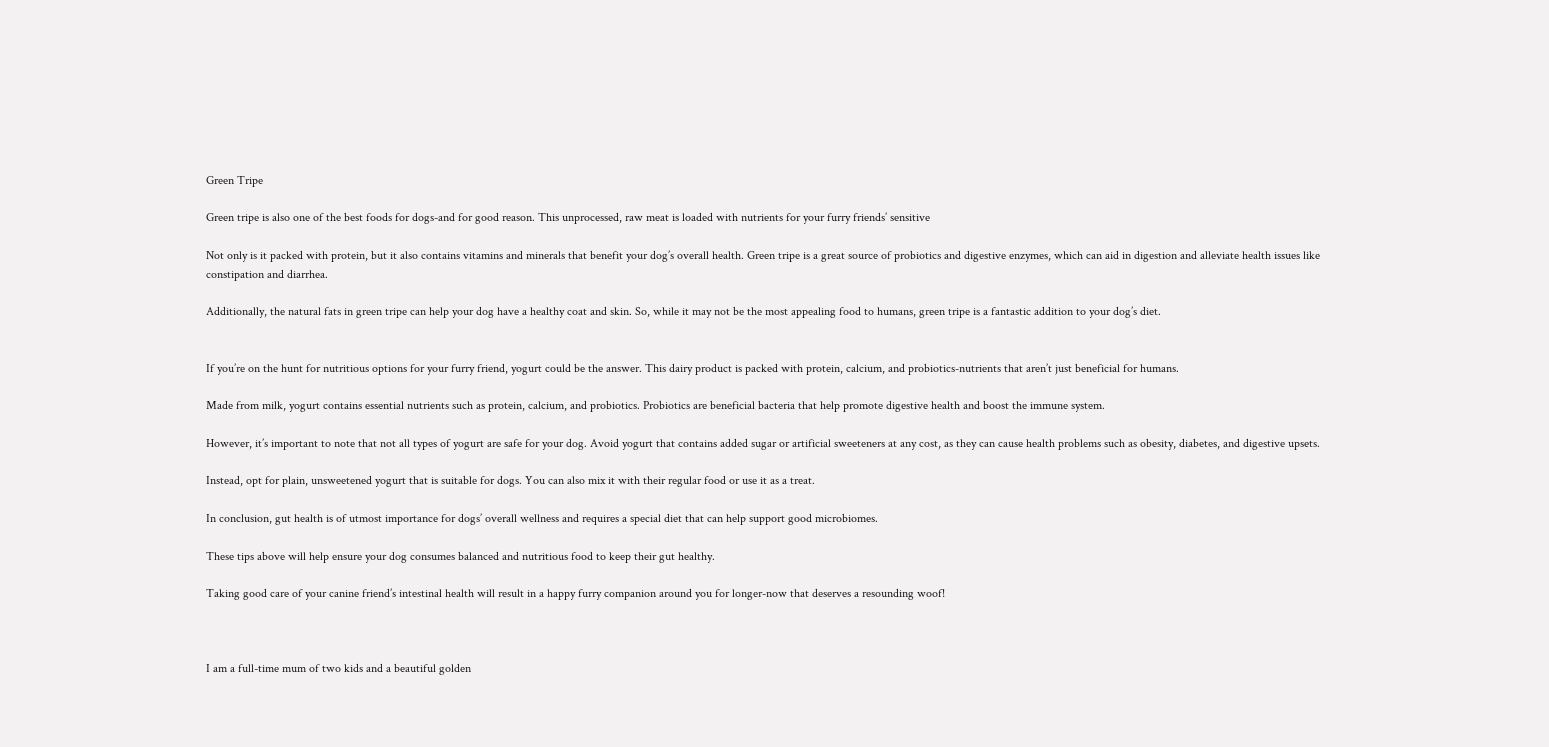Green Tripe

Green tripe is also one of the best foods for dogs-and for good reason. This unprocessed, raw meat is loaded with nutrients for your furry friends’ sensitive

Not only is it packed with protein, but it also contains vitamins and minerals that benefit your dog’s overall health. Green tripe is a great source of probiotics and digestive enzymes, which can aid in digestion and alleviate health issues like constipation and diarrhea.

Additionally, the natural fats in green tripe can help your dog have a healthy coat and skin. So, while it may not be the most appealing food to humans, green tripe is a fantastic addition to your dog’s diet.


If you’re on the hunt for nutritious options for your furry friend, yogurt could be the answer. This dairy product is packed with protein, calcium, and probiotics-nutrients that aren’t just beneficial for humans.

Made from milk, yogurt contains essential nutrients such as protein, calcium, and probiotics. Probiotics are beneficial bacteria that help promote digestive health and boost the immune system.

However, it’s important to note that not all types of yogurt are safe for your dog. Avoid yogurt that contains added sugar or artificial sweeteners at any cost, as they can cause health problems such as obesity, diabetes, and digestive upsets.

Instead, opt for plain, unsweetened yogurt that is suitable for dogs. You can also mix it with their regular food or use it as a treat.

In conclusion, gut health is of utmost importance for dogs’ overall wellness and requires a special diet that can help support good microbiomes.

These tips above will help ensure your dog consumes balanced and nutritious food to keep their gut healthy.

Taking good care of your canine friend’s intestinal health will result in a happy furry companion around you for longer-now that deserves a resounding woof!



I am a full-time mum of two kids and a beautiful golden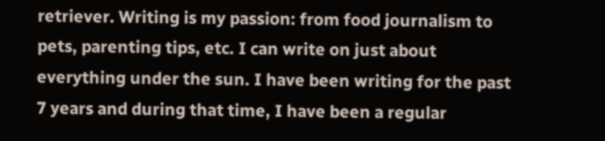retriever. Writing is my passion: from food journalism to pets, parenting tips, etc. I can write on just about everything under the sun. I have been writing for the past 7 years and during that time, I have been a regular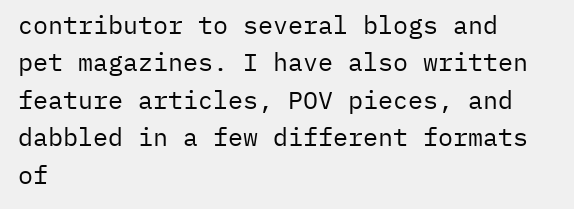contributor to several blogs and pet magazines. I have also written feature articles, POV pieces, and dabbled in a few different formats of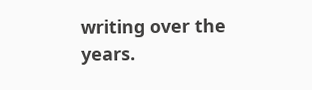writing over the years.